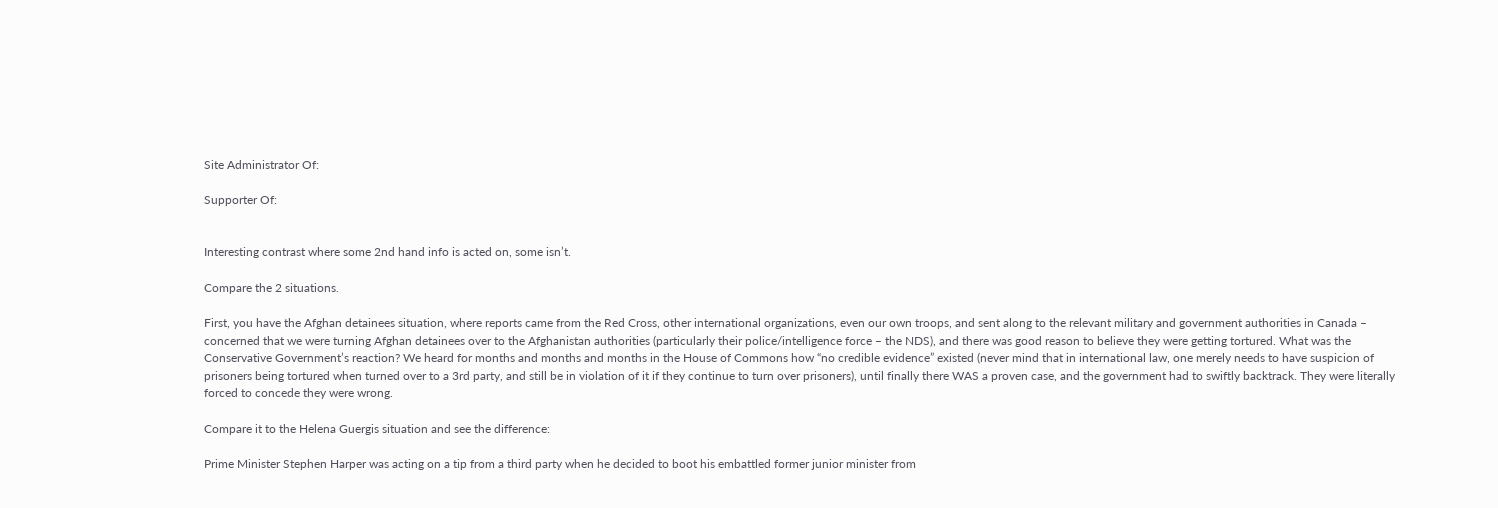Site Administrator Of:

Supporter Of:


Interesting contrast where some 2nd hand info is acted on, some isn’t.

Compare the 2 situations.

First, you have the Afghan detainees situation, where reports came from the Red Cross, other international organizations, even our own troops, and sent along to the relevant military and government authorities in Canada – concerned that we were turning Afghan detainees over to the Afghanistan authorities (particularly their police/intelligence force – the NDS), and there was good reason to believe they were getting tortured. What was the Conservative Government’s reaction? We heard for months and months and months in the House of Commons how “no credible evidence” existed (never mind that in international law, one merely needs to have suspicion of prisoners being tortured when turned over to a 3rd party, and still be in violation of it if they continue to turn over prisoners), until finally there WAS a proven case, and the government had to swiftly backtrack. They were literally forced to concede they were wrong.

Compare it to the Helena Guergis situation and see the difference:

Prime Minister Stephen Harper was acting on a tip from a third party when he decided to boot his embattled former junior minister from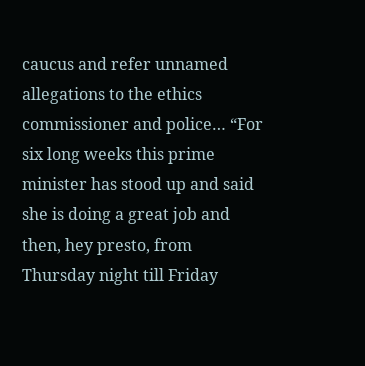caucus and refer unnamed allegations to the ethics commissioner and police… “For six long weeks this prime minister has stood up and said she is doing a great job and then, hey presto, from Thursday night till Friday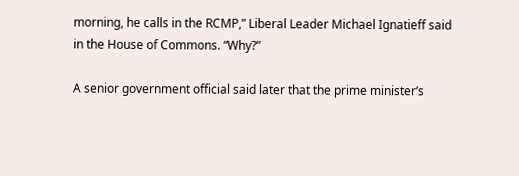morning, he calls in the RCMP,” Liberal Leader Michael Ignatieff said in the House of Commons. “Why?”

A senior government official said later that the prime minister’s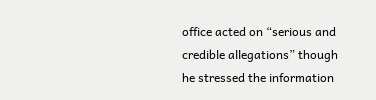office acted on “serious and credible allegations” though he stressed the information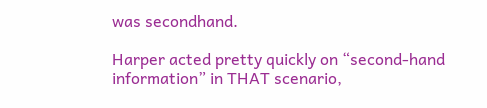was secondhand.

Harper acted pretty quickly on “second-hand information” in THAT scenario,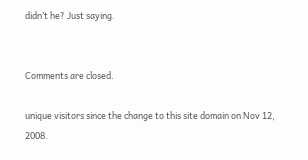didn’t he? Just saying.


Comments are closed.

unique visitors since the change to this site domain on Nov 12, 2008.